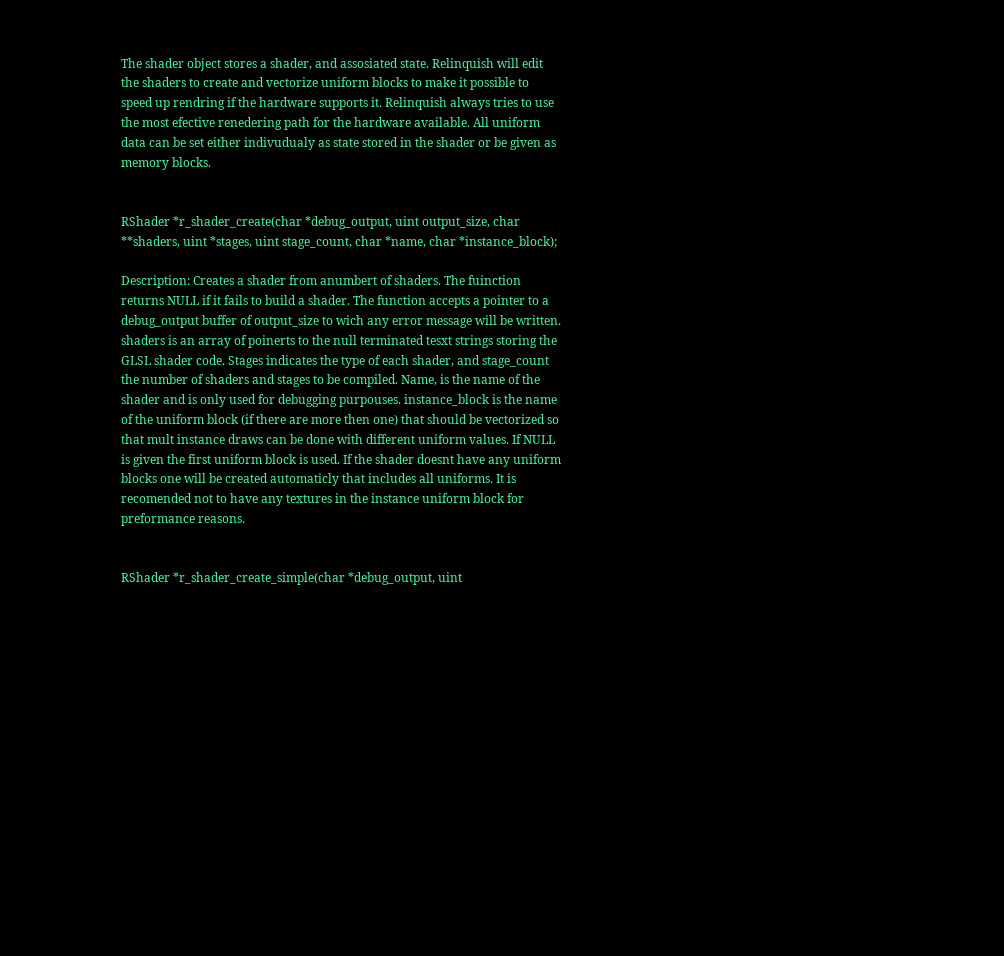The shader object stores a shader, and assosiated state. Relinquish will edit the shaders to create and vectorize uniform blocks to make it possible to speed up rendring if the hardware supports it. Relinquish always tries to use the most efective renedering path for the hardware available. All uniform data can be set either indivudualy as state stored in the shader or be given as memory blocks.


RShader *r_shader_create(char *debug_output, uint output_size, char **shaders, uint *stages, uint stage_count, char *name, char *instance_block);

Description: Creates a shader from anumbert of shaders. The fuinction returns NULL if it fails to build a shader. The function accepts a pointer to a debug_output buffer of output_size to wich any error message will be written. shaders is an array of poinerts to the null terminated tesxt strings storing the GLSL shader code. Stages indicates the type of each shader, and stage_count the number of shaders and stages to be compiled. Name, is the name of the shader and is only used for debugging purpouses. instance_block is the name of the uniform block (if there are more then one) that should be vectorized so that mult instance draws can be done with different uniform values. If NULL is given the first uniform block is used. If the shader doesnt have any uniform blocks one will be created automaticly that includes all uniforms. It is recomended not to have any textures in the instance uniform block for preformance reasons.


RShader *r_shader_create_simple(char *debug_output, uint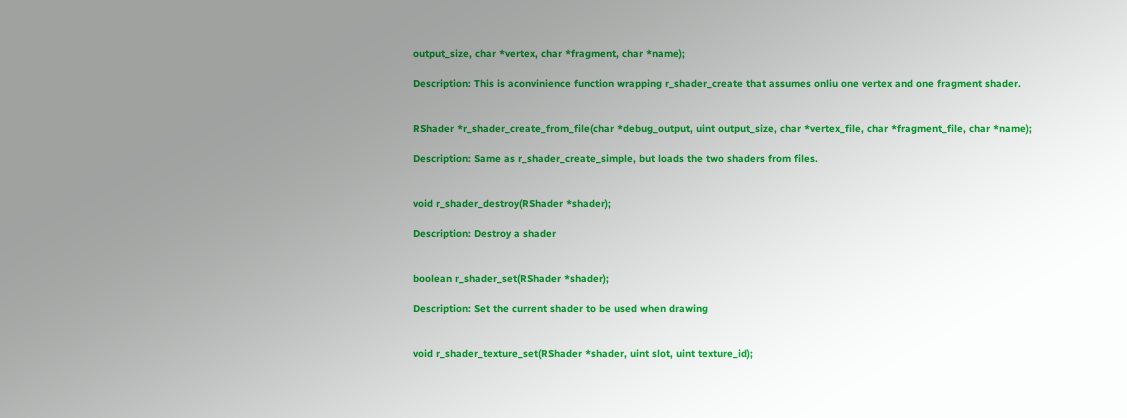output_size, char *vertex, char *fragment, char *name);

Description: This is aconvinience function wrapping r_shader_create that assumes onliu one vertex and one fragment shader.


RShader *r_shader_create_from_file(char *debug_output, uint output_size, char *vertex_file, char *fragment_file, char *name);

Description: Same as r_shader_create_simple, but loads the two shaders from files.


void r_shader_destroy(RShader *shader);

Description: Destroy a shader


boolean r_shader_set(RShader *shader);

Description: Set the current shader to be used when drawing


void r_shader_texture_set(RShader *shader, uint slot, uint texture_id);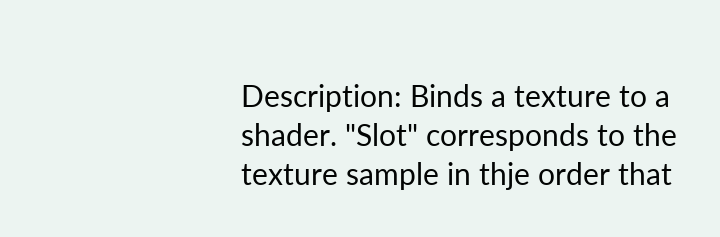Description: Binds a texture to a shader. "Slot" corresponds to the texture sample in thje order that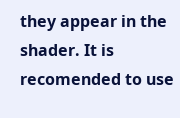they appear in the shader. It is recomended to use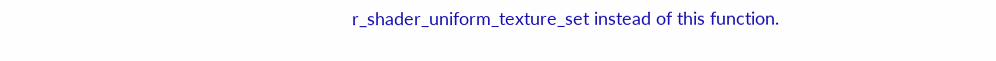r_shader_uniform_texture_set instead of this function.